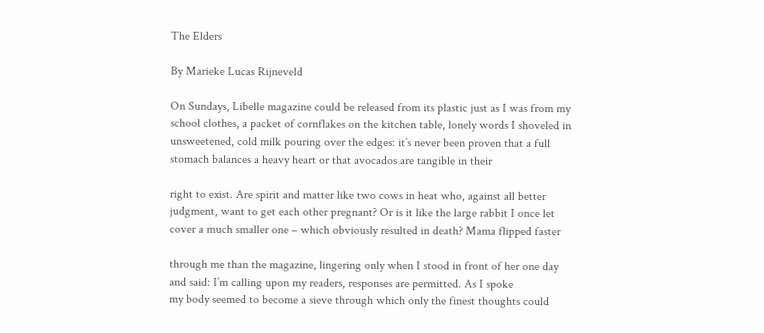The Elders

By Marieke Lucas Rijneveld

On Sundays, Libelle magazine could be released from its plastic just as I was from my
school clothes, a packet of cornflakes on the kitchen table, lonely words I shoveled in
unsweetened, cold milk pouring over the edges: it’s never been proven that a full
stomach balances a heavy heart or that avocados are tangible in their

right to exist. Are spirit and matter like two cows in heat who, against all better
judgment, want to get each other pregnant? Or is it like the large rabbit I once let
cover a much smaller one – which obviously resulted in death? Mama flipped faster

through me than the magazine, lingering only when I stood in front of her one day
and said: I’m calling upon my readers, responses are permitted. As I spoke
my body seemed to become a sieve through which only the finest thoughts could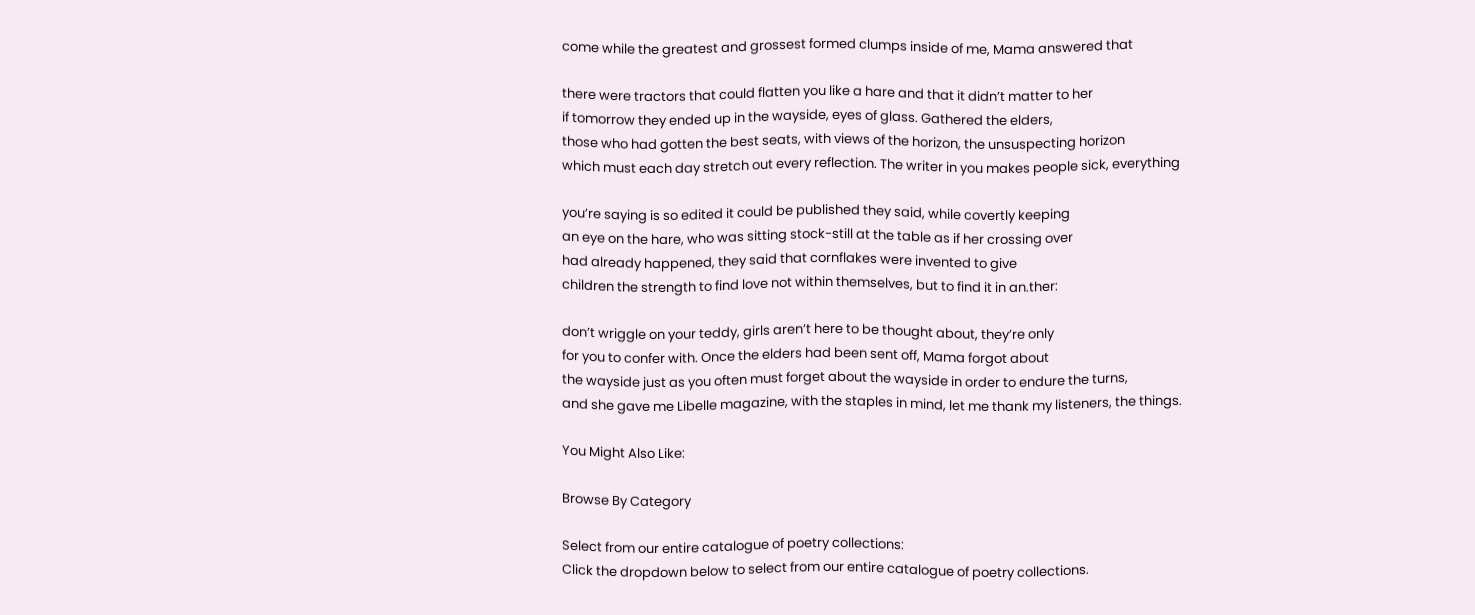come while the greatest and grossest formed clumps inside of me, Mama answered that

there were tractors that could flatten you like a hare and that it didn’t matter to her
if tomorrow they ended up in the wayside, eyes of glass. Gathered the elders,
those who had gotten the best seats, with views of the horizon, the unsuspecting horizon
which must each day stretch out every reflection. The writer in you makes people sick, everything

you’re saying is so edited it could be published they said, while covertly keeping
an eye on the hare, who was sitting stock-still at the table as if her crossing over
had already happened, they said that cornflakes were invented to give
children the strength to find love not within themselves, but to find it in an.ther:

don’t wriggle on your teddy, girls aren’t here to be thought about, they’re only
for you to confer with. Once the elders had been sent off, Mama forgot about
the wayside just as you often must forget about the wayside in order to endure the turns,
and she gave me Libelle magazine, with the staples in mind, let me thank my listeners, the things.

You Might Also Like:

Browse By Category

Select from our entire catalogue of poetry collections:
Click the dropdown below to select from our entire catalogue of poetry collections.